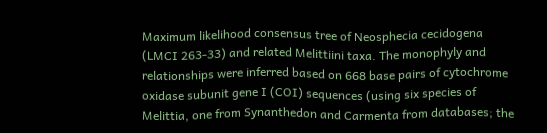Maximum likelihood consensus tree of Neosphecia cecidogena (LMCI 263-33) and related Melittiini taxa. The monophyly and relationships were inferred based on 668 base pairs of cytochrome oxidase subunit gene I (COI) sequences (using six species of Melittia, one from Synanthedon and Carmenta from databases; the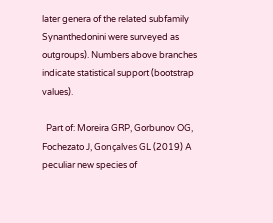later genera of the related subfamily Synanthedonini were surveyed as outgroups). Numbers above branches indicate statistical support (bootstrap values).

  Part of: Moreira GRP, Gorbunov OG, Fochezato J, Gonçalves GL (2019) A peculiar new species of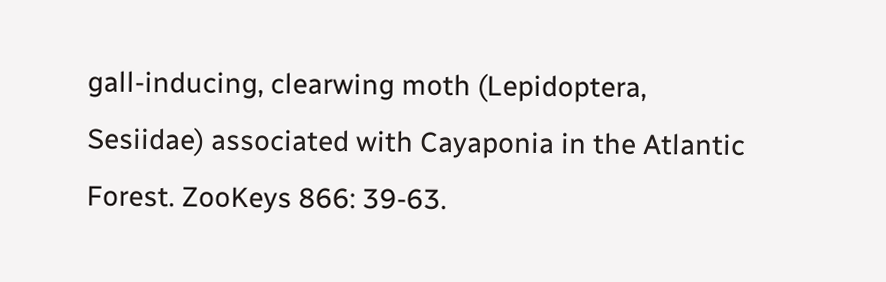gall-inducing, clearwing moth (Lepidoptera, Sesiidae) associated with Cayaponia in the Atlantic Forest. ZooKeys 866: 39-63.